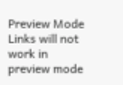Preview Mode Links will not work in preview mode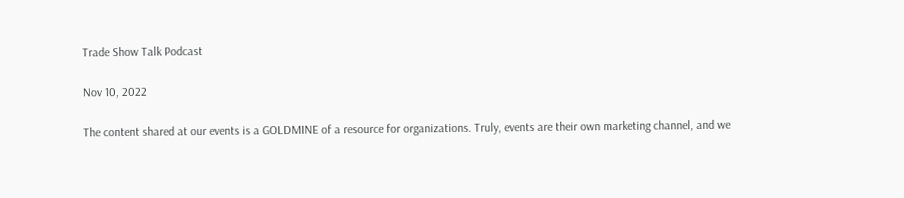Trade Show Talk Podcast

Nov 10, 2022

The content shared at our events is a GOLDMINE of a resource for organizations. Truly, events are their own marketing channel, and we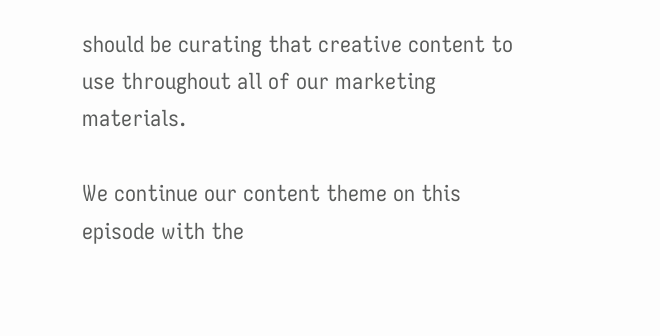should be curating that creative content to use throughout all of our marketing materials.

We continue our content theme on this episode with the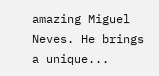amazing Miguel Neves. He brings a unique...